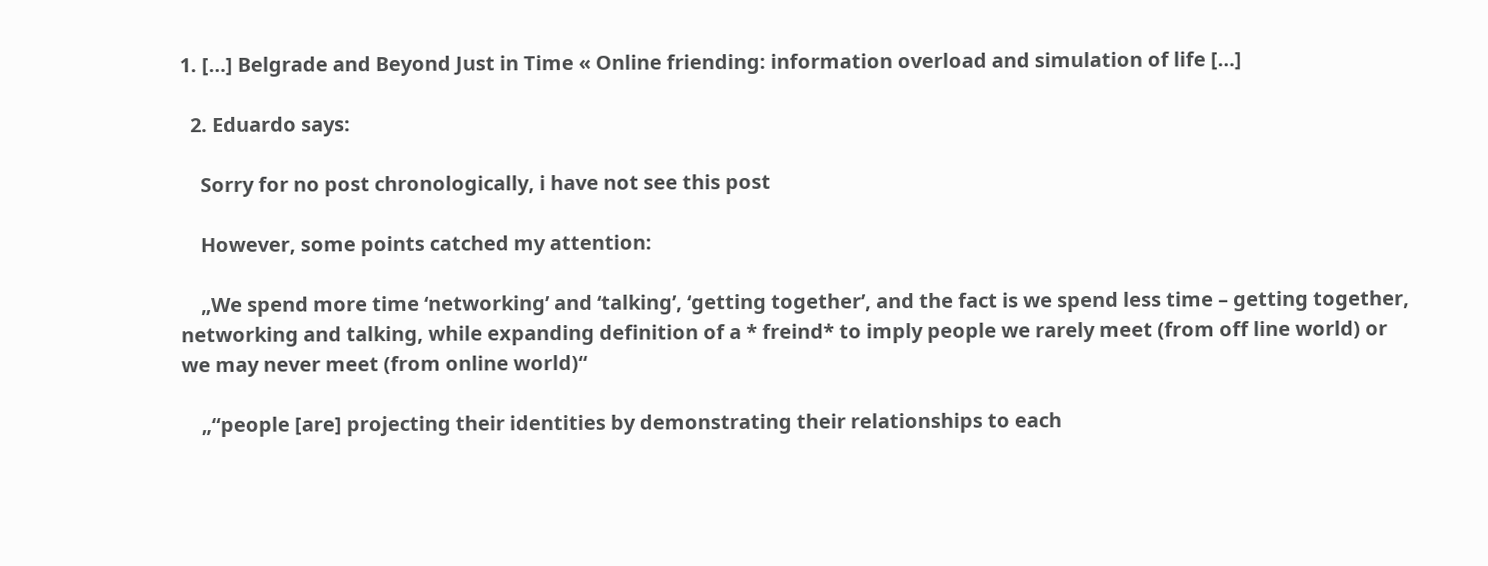1. […] Belgrade and Beyond Just in Time « Online friending: information overload and simulation of life […]

  2. Eduardo says:

    Sorry for no post chronologically, i have not see this post

    However, some points catched my attention:

    „We spend more time ‘networking’ and ‘talking’, ‘getting together’, and the fact is we spend less time – getting together, networking and talking, while expanding definition of a * freind* to imply people we rarely meet (from off line world) or we may never meet (from online world)“

    „“people [are] projecting their identities by demonstrating their relationships to each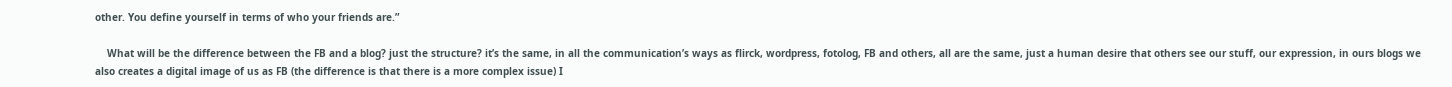other. You define yourself in terms of who your friends are.”

    What will be the difference between the FB and a blog? just the structure? it’s the same, in all the communication’s ways as flirck, wordpress, fotolog, FB and others, all are the same, just a human desire that others see our stuff, our expression, in ours blogs we also creates a digital image of us as FB (the difference is that there is a more complex issue) I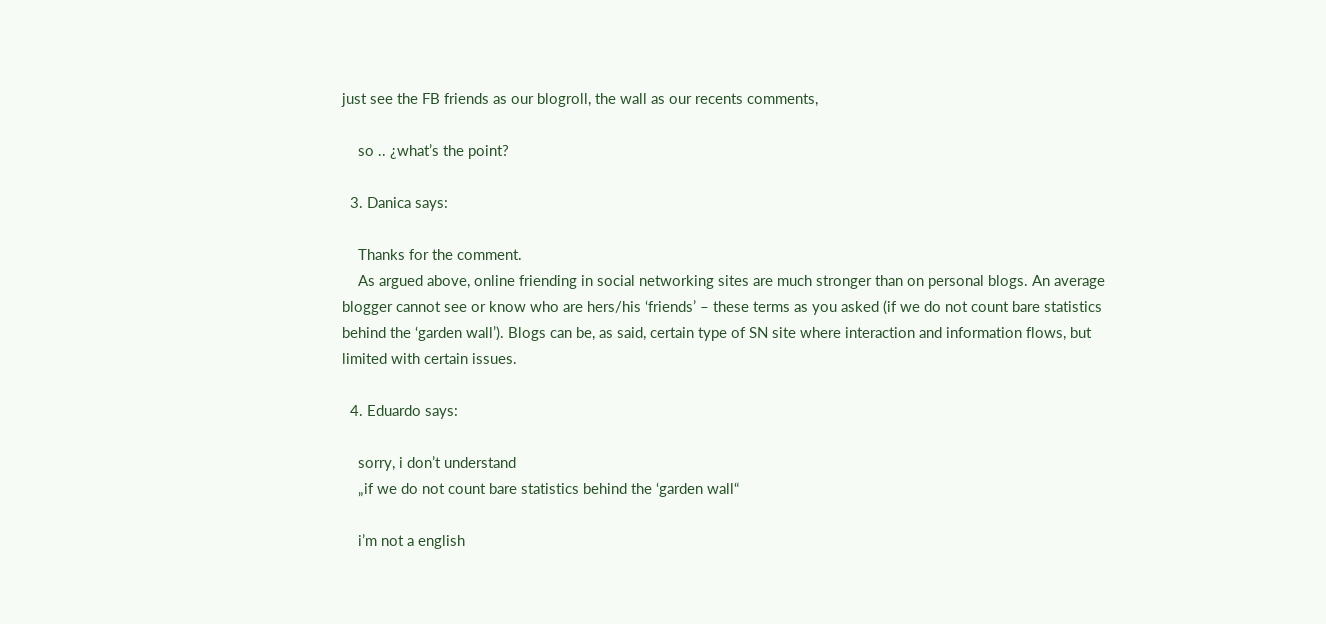just see the FB friends as our blogroll, the wall as our recents comments,

    so .. ¿what’s the point?

  3. Danica says:

    Thanks for the comment.
    As argued above, online friending in social networking sites are much stronger than on personal blogs. An average blogger cannot see or know who are hers/his ‘friends’ – these terms as you asked (if we do not count bare statistics behind the ‘garden wall’). Blogs can be, as said, certain type of SN site where interaction and information flows, but limited with certain issues.

  4. Eduardo says:

    sorry, i don’t understand
    „if we do not count bare statistics behind the ‘garden wall“

    i’m not a english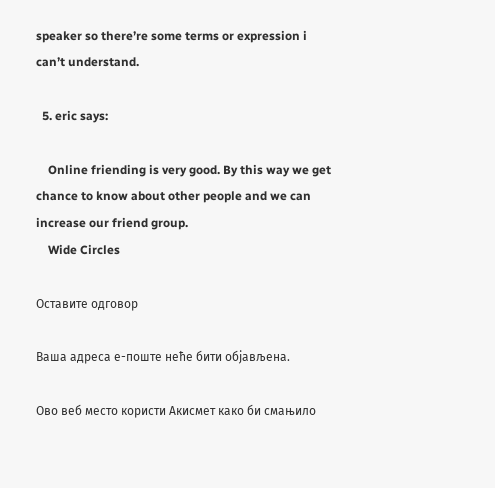speaker so there’re some terms or expression i can’t understand.

  5. eric says:

    Online friending is very good. By this way we get chance to know about other people and we can increase our friend group.
    Wide Circles

Оставите одговор

Ваша адреса е-поште неће бити објављена.

Ово веб место користи Акисмет како би смањило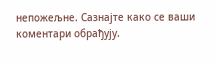непожељне. Сазнајте како се ваши коментари обрађују.